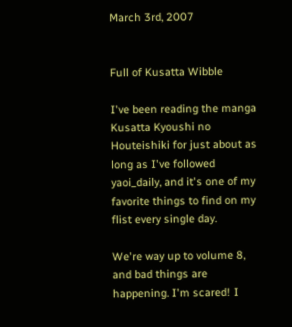March 3rd, 2007


Full of Kusatta Wibble

I've been reading the manga Kusatta Kyoushi no Houteishiki for just about as long as I've followed yaoi_daily, and it's one of my favorite things to find on my flist every single day.

We're way up to volume 8, and bad things are happening. I'm scared! I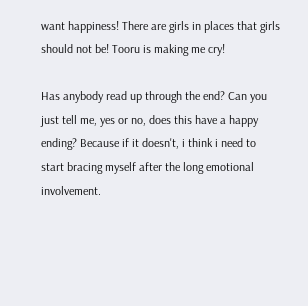want happiness! There are girls in places that girls should not be! Tooru is making me cry!

Has anybody read up through the end? Can you just tell me, yes or no, does this have a happy ending? Because if it doesn't, i think i need to start bracing myself after the long emotional involvement.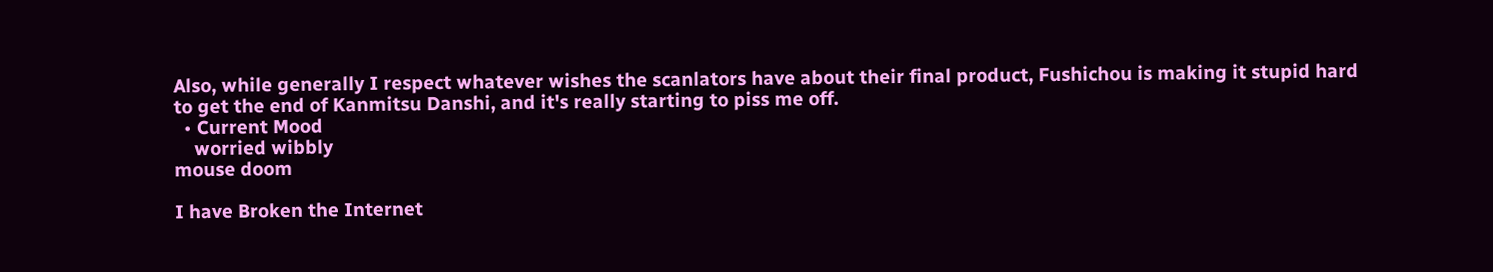Also, while generally I respect whatever wishes the scanlators have about their final product, Fushichou is making it stupid hard to get the end of Kanmitsu Danshi, and it's really starting to piss me off.
  • Current Mood
    worried wibbly
mouse doom

I have Broken the Internet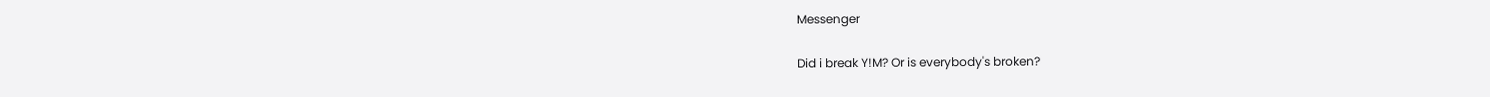Messenger

Did i break Y!M? Or is everybody's broken?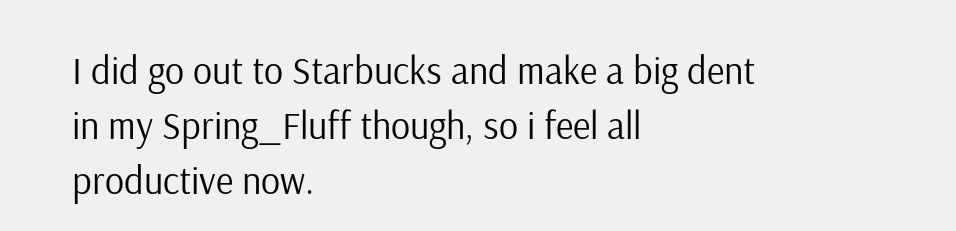I did go out to Starbucks and make a big dent in my Spring_Fluff though, so i feel all productive now.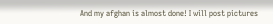And my afghan is almost done! I will post pictures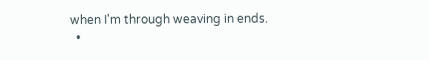when I'm through weaving in ends.
  •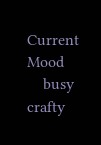Current Mood
    busy crafty